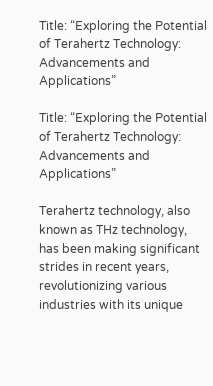Title: “Exploring the Potential of Terahertz Technology: Advancements and Applications”

Title: “Exploring the Potential of Terahertz Technology: Advancements and Applications”

Terahertz technology, also known as THz technology, has been making significant strides in recent years, revolutionizing various industries with its unique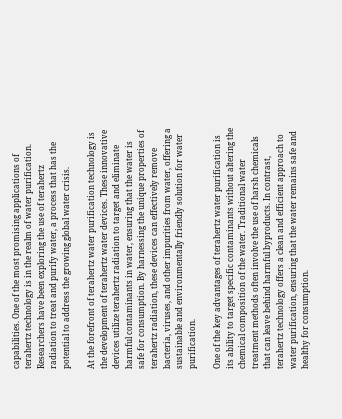capabilities. One of the most promising applications of terahertz technology is in the realm of water purification. Researchers have been exploring the use of terahertz radiation to treat and purify water, a process that has the potential to address the growing global water crisis.

At the forefront of terahertz water purification technology is the development of terahertz water devices. These innovative devices utilize terahertz radiation to target and eliminate harmful contaminants in water, ensuring that the water is safe for consumption. By harnessing the unique properties of terahertz radiation, these devices can effectively remove bacteria, viruses, and other impurities from water, offering a sustainable and environmentally friendly solution for water purification.

One of the key advantages of terahertz water purification is its ability to target specific contaminants without altering the chemical composition of the water. Traditional water treatment methods often involve the use of harsh chemicals that can leave behind harmful byproducts. In contrast, terahertz technology offers a clean and efficient approach to water purification, ensuring that the water remains safe and healthy for consumption.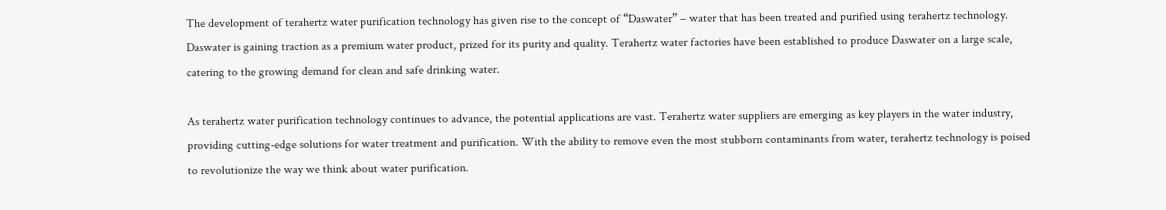The development of terahertz water purification technology has given rise to the concept of “Daswater” – water that has been treated and purified using terahertz technology. Daswater is gaining traction as a premium water product, prized for its purity and quality. Terahertz water factories have been established to produce Daswater on a large scale, catering to the growing demand for clean and safe drinking water.

As terahertz water purification technology continues to advance, the potential applications are vast. Terahertz water suppliers are emerging as key players in the water industry, providing cutting-edge solutions for water treatment and purification. With the ability to remove even the most stubborn contaminants from water, terahertz technology is poised to revolutionize the way we think about water purification.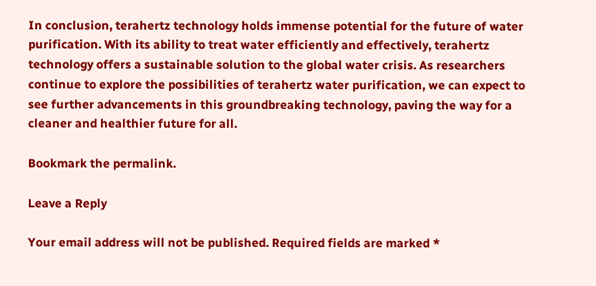In conclusion, terahertz technology holds immense potential for the future of water purification. With its ability to treat water efficiently and effectively, terahertz technology offers a sustainable solution to the global water crisis. As researchers continue to explore the possibilities of terahertz water purification, we can expect to see further advancements in this groundbreaking technology, paving the way for a cleaner and healthier future for all.

Bookmark the permalink.

Leave a Reply

Your email address will not be published. Required fields are marked *